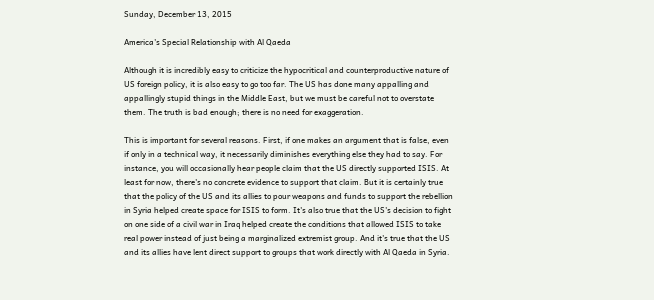Sunday, December 13, 2015

America's Special Relationship with Al Qaeda

Although it is incredibly easy to criticize the hypocritical and counterproductive nature of US foreign policy, it is also easy to go too far. The US has done many appalling and appallingly stupid things in the Middle East, but we must be careful not to overstate them. The truth is bad enough; there is no need for exaggeration.

This is important for several reasons. First, if one makes an argument that is false, even if only in a technical way, it necessarily diminishes everything else they had to say. For instance, you will occasionally hear people claim that the US directly supported ISIS. At least for now, there's no concrete evidence to support that claim. But it is certainly true that the policy of the US and its allies to pour weapons and funds to support the rebellion in Syria helped create space for ISIS to form. It's also true that the US's decision to fight on one side of a civil war in Iraq helped create the conditions that allowed ISIS to take real power instead of just being a marginalized extremist group. And it's true that the US and its allies have lent direct support to groups that work directly with Al Qaeda in Syria.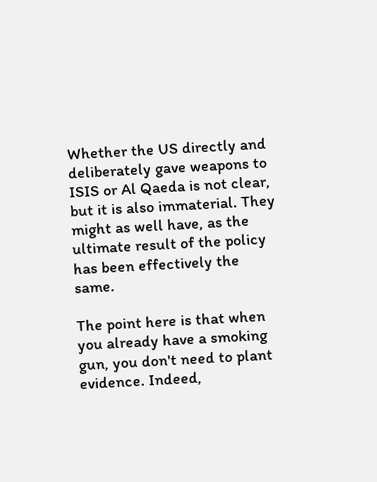Whether the US directly and deliberately gave weapons to ISIS or Al Qaeda is not clear, but it is also immaterial. They might as well have, as the ultimate result of the policy has been effectively the same.

The point here is that when you already have a smoking gun, you don't need to plant evidence. Indeed,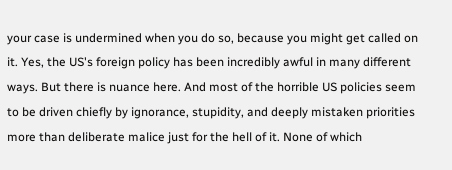your case is undermined when you do so, because you might get called on it. Yes, the US's foreign policy has been incredibly awful in many different ways. But there is nuance here. And most of the horrible US policies seem to be driven chiefly by ignorance, stupidity, and deeply mistaken priorities more than deliberate malice just for the hell of it. None of which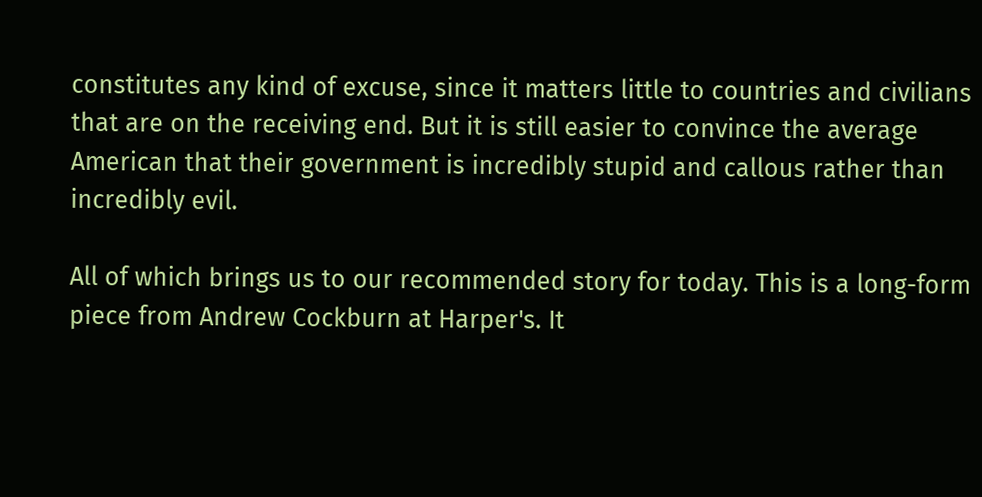constitutes any kind of excuse, since it matters little to countries and civilians that are on the receiving end. But it is still easier to convince the average American that their government is incredibly stupid and callous rather than incredibly evil.

All of which brings us to our recommended story for today. This is a long-form piece from Andrew Cockburn at Harper's. It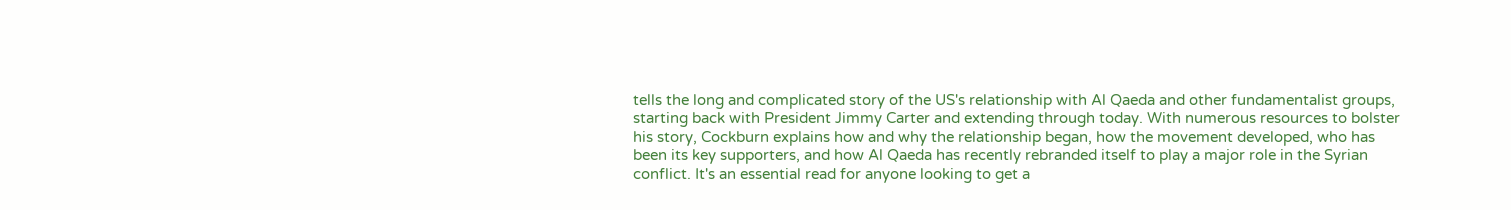tells the long and complicated story of the US's relationship with Al Qaeda and other fundamentalist groups, starting back with President Jimmy Carter and extending through today. With numerous resources to bolster his story, Cockburn explains how and why the relationship began, how the movement developed, who has been its key supporters, and how Al Qaeda has recently rebranded itself to play a major role in the Syrian conflict. It's an essential read for anyone looking to get a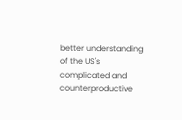better understanding of the US's complicated and counterproductive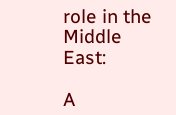role in the Middle East:

A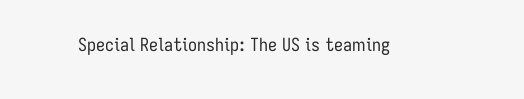Special Relationship: The US is teaming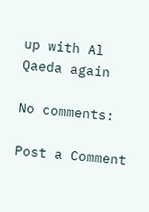up with Al Qaeda again

No comments:

Post a Comment